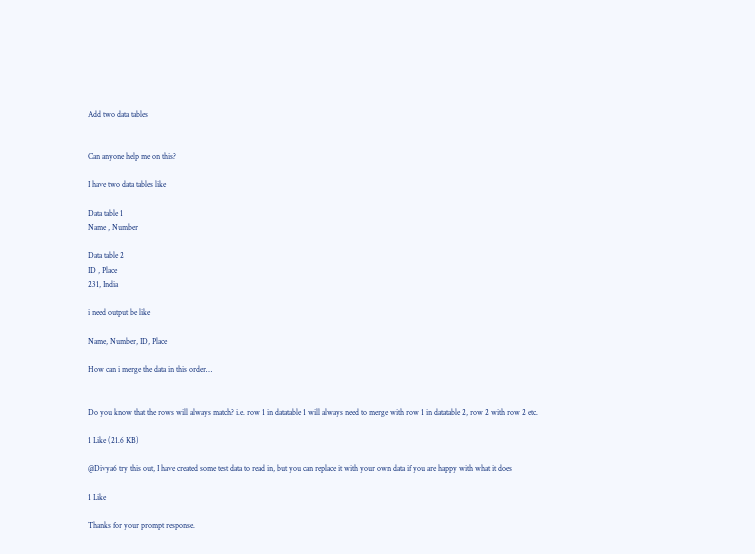Add two data tables


Can anyone help me on this?

I have two data tables like

Data table 1
Name , Number

Data table 2
ID , Place
231, India

i need output be like

Name, Number, ID, Place

How can i merge the data in this order…


Do you know that the rows will always match? i.e. row 1 in datatable 1 will always need to merge with row 1 in datatable 2, row 2 with row 2 etc.

1 Like (21.6 KB)

@Divya6 try this out, I have created some test data to read in, but you can replace it with your own data if you are happy with what it does

1 Like

Thanks for your prompt response.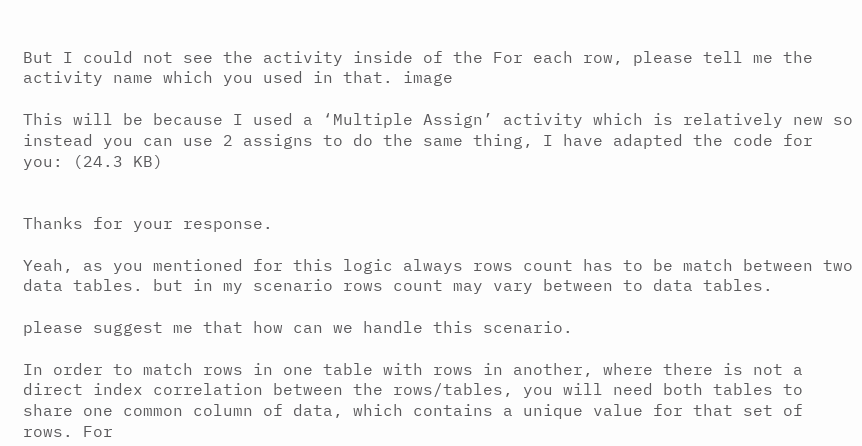But I could not see the activity inside of the For each row, please tell me the activity name which you used in that. image

This will be because I used a ‘Multiple Assign’ activity which is relatively new so instead you can use 2 assigns to do the same thing, I have adapted the code for you: (24.3 KB)


Thanks for your response.

Yeah, as you mentioned for this logic always rows count has to be match between two data tables. but in my scenario rows count may vary between to data tables.

please suggest me that how can we handle this scenario.

In order to match rows in one table with rows in another, where there is not a direct index correlation between the rows/tables, you will need both tables to share one common column of data, which contains a unique value for that set of rows. For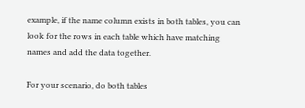example, if the name column exists in both tables, you can look for the rows in each table which have matching names and add the data together.

For your scenario, do both tables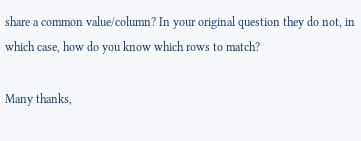share a common value/column? In your original question they do not, in which case, how do you know which rows to match?

Many thanks,